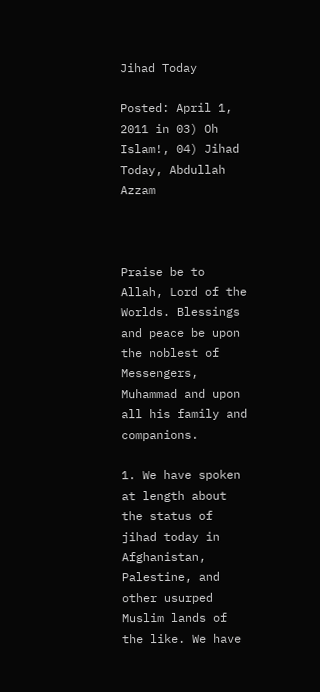Jihad Today

Posted: April 1, 2011 in 03) Oh Islam!, 04) Jihad Today, Abdullah Azzam



Praise be to Allah, Lord of the Worlds. Blessings and peace be upon the noblest of Messengers, Muhammad and upon all his family and companions.

1. We have spoken at length about the status of jihad today in Afghanistan, Palestine, and other usurped Muslim lands of the like. We have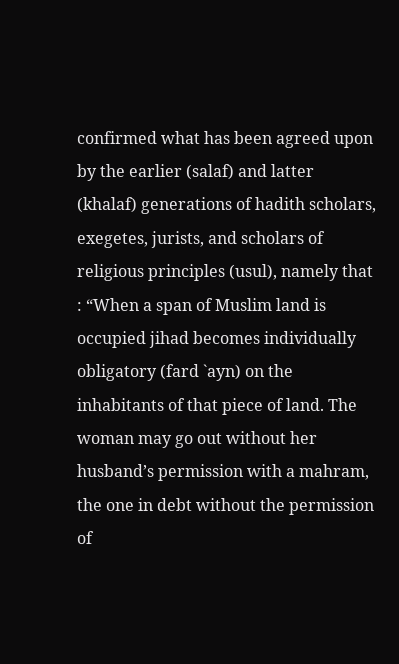confirmed what has been agreed upon by the earlier (salaf) and latter (khalaf) generations of hadith scholars, exegetes, jurists, and scholars of religious principles (usul), namely that : “When a span of Muslim land is occupied jihad becomes individually obligatory (fard `ayn) on the inhabitants of that piece of land. The woman may go out without her husband’s permission with a mahram, the one in debt without the permission of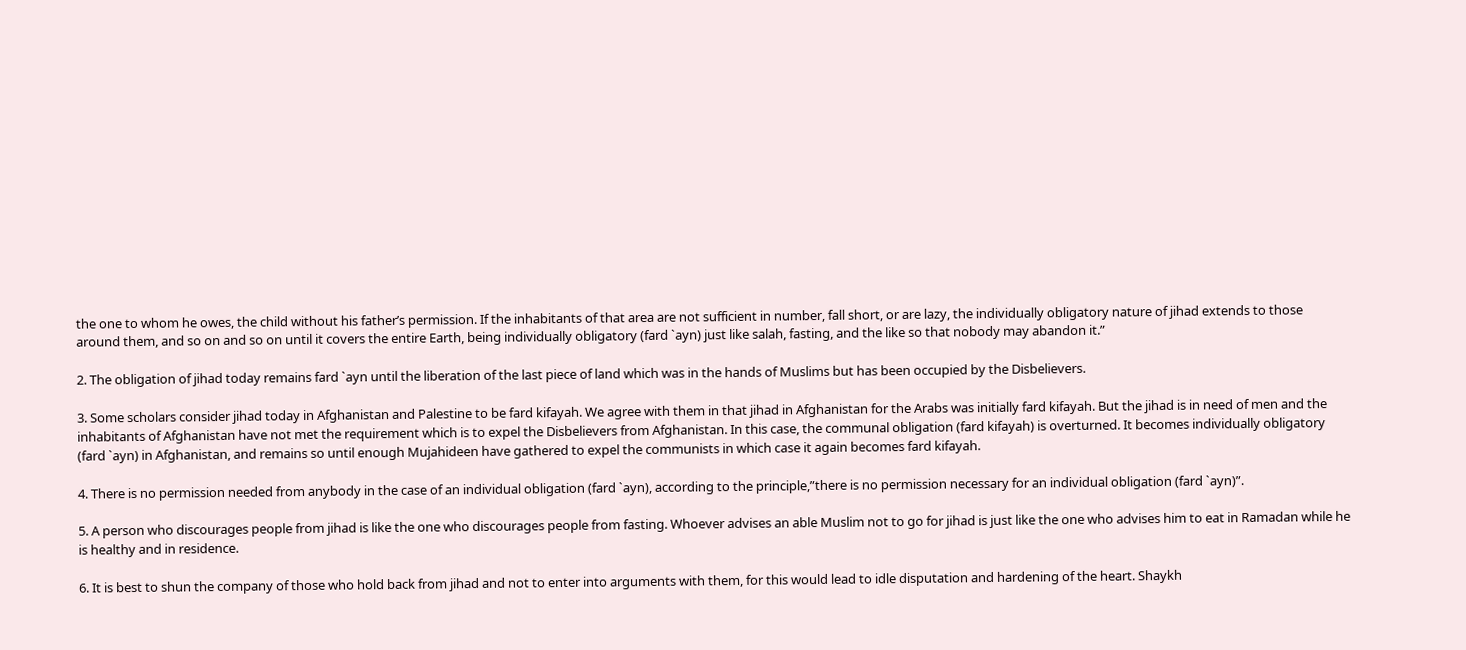the one to whom he owes, the child without his father’s permission. If the inhabitants of that area are not sufficient in number, fall short, or are lazy, the individually obligatory nature of jihad extends to those around them, and so on and so on until it covers the entire Earth, being individually obligatory (fard `ayn) just like salah, fasting, and the like so that nobody may abandon it.”

2. The obligation of jihad today remains fard `ayn until the liberation of the last piece of land which was in the hands of Muslims but has been occupied by the Disbelievers.

3. Some scholars consider jihad today in Afghanistan and Palestine to be fard kifayah. We agree with them in that jihad in Afghanistan for the Arabs was initially fard kifayah. But the jihad is in need of men and the inhabitants of Afghanistan have not met the requirement which is to expel the Disbelievers from Afghanistan. In this case, the communal obligation (fard kifayah) is overturned. It becomes individually obligatory (fard `ayn) in Afghanistan, and remains so until enough Mujahideen have gathered to expel the communists in which case it again becomes fard kifayah.

4. There is no permission needed from anybody in the case of an individual obligation (fard `ayn), according to the principle,”there is no permission necessary for an individual obligation (fard `ayn)”.

5. A person who discourages people from jihad is like the one who discourages people from fasting. Whoever advises an able Muslim not to go for jihad is just like the one who advises him to eat in Ramadan while he is healthy and in residence.

6. It is best to shun the company of those who hold back from jihad and not to enter into arguments with them, for this would lead to idle disputation and hardening of the heart. Shaykh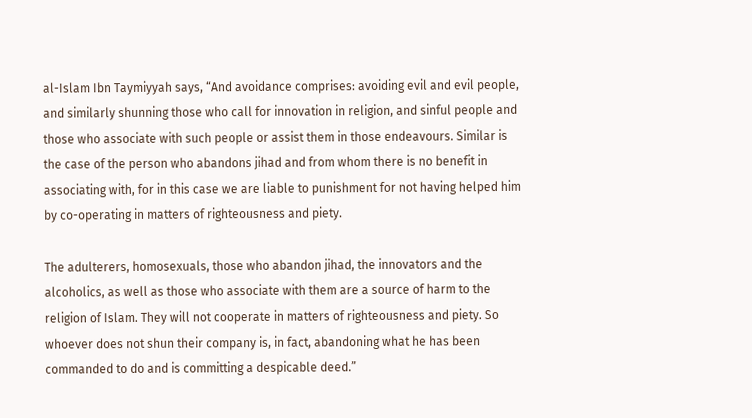al-Islam Ibn Taymiyyah says, “And avoidance comprises: avoiding evil and evil people, and similarly shunning those who call for innovation in religion, and sinful people and those who associate with such people or assist them in those endeavours. Similar is the case of the person who abandons jihad and from whom there is no benefit in associating with, for in this case we are liable to punishment for not having helped him by co-operating in matters of righteousness and piety.

The adulterers, homosexuals, those who abandon jihad, the innovators and the alcoholics, as well as those who associate with them are a source of harm to the religion of Islam. They will not cooperate in matters of righteousness and piety. So whoever does not shun their company is, in fact, abandoning what he has been commanded to do and is committing a despicable deed.”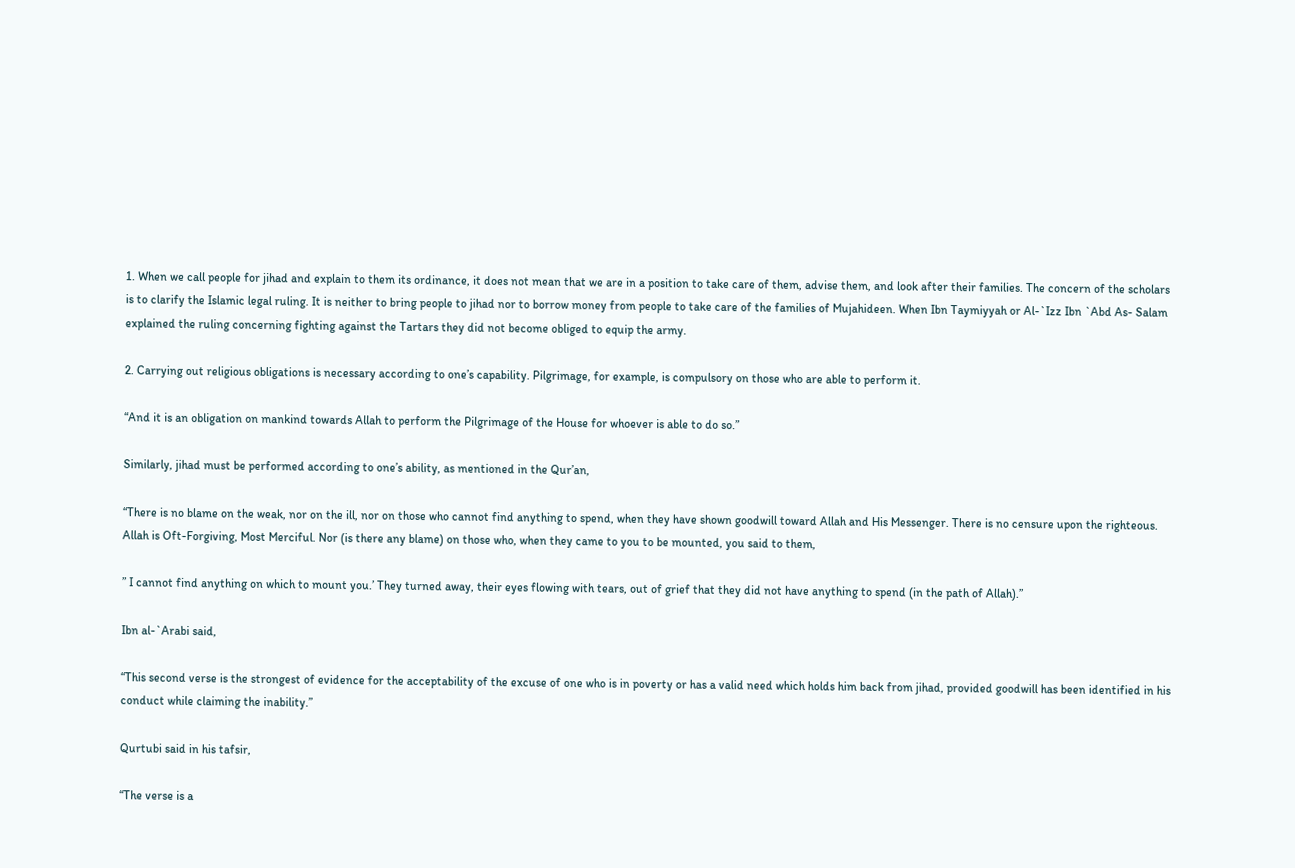1. When we call people for jihad and explain to them its ordinance, it does not mean that we are in a position to take care of them, advise them, and look after their families. The concern of the scholars is to clarify the Islamic legal ruling. It is neither to bring people to jihad nor to borrow money from people to take care of the families of Mujahideen. When Ibn Taymiyyah or Al-`Izz Ibn `Abd As- Salam explained the ruling concerning fighting against the Tartars they did not become obliged to equip the army.

2. Carrying out religious obligations is necessary according to one’s capability. Pilgrimage, for example, is compulsory on those who are able to perform it.

“And it is an obligation on mankind towards Allah to perform the Pilgrimage of the House for whoever is able to do so.”

Similarly, jihad must be performed according to one’s ability, as mentioned in the Qur’an,

“There is no blame on the weak, nor on the ill, nor on those who cannot find anything to spend, when they have shown goodwill toward Allah and His Messenger. There is no censure upon the righteous. Allah is Oft-Forgiving, Most Merciful. Nor (is there any blame) on those who, when they came to you to be mounted, you said to them,

” I cannot find anything on which to mount you.’ They turned away, their eyes flowing with tears, out of grief that they did not have anything to spend (in the path of Allah).”

Ibn al-`Arabi said,

“This second verse is the strongest of evidence for the acceptability of the excuse of one who is in poverty or has a valid need which holds him back from jihad, provided goodwill has been identified in his conduct while claiming the inability.”

Qurtubi said in his tafsir,

“The verse is a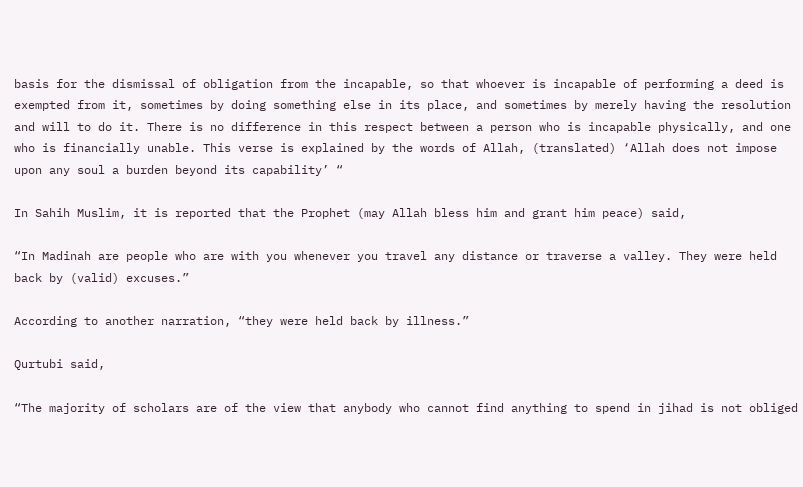basis for the dismissal of obligation from the incapable, so that whoever is incapable of performing a deed is exempted from it, sometimes by doing something else in its place, and sometimes by merely having the resolution and will to do it. There is no difference in this respect between a person who is incapable physically, and one who is financially unable. This verse is explained by the words of Allah, (translated) ‘Allah does not impose upon any soul a burden beyond its capability’ “

In Sahih Muslim, it is reported that the Prophet (may Allah bless him and grant him peace) said,

“In Madinah are people who are with you whenever you travel any distance or traverse a valley. They were held back by (valid) excuses.”

According to another narration, “they were held back by illness.”

Qurtubi said,

“The majority of scholars are of the view that anybody who cannot find anything to spend in jihad is not obliged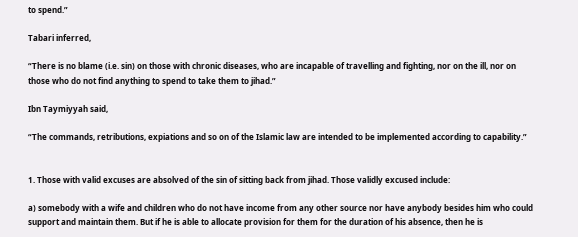to spend.”

Tabari inferred,

“There is no blame (i.e. sin) on those with chronic diseases, who are incapable of travelling and fighting, nor on the ill, nor on those who do not find anything to spend to take them to jihad.”

Ibn Taymiyyah said,

“The commands, retributions, expiations and so on of the Islamic law are intended to be implemented according to capability.”


1. Those with valid excuses are absolved of the sin of sitting back from jihad. Those validly excused include:

a) somebody with a wife and children who do not have income from any other source nor have anybody besides him who could support and maintain them. But if he is able to allocate provision for them for the duration of his absence, then he is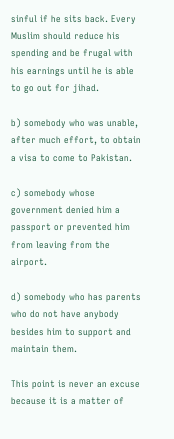sinful if he sits back. Every Muslim should reduce his spending and be frugal with his earnings until he is able to go out for jihad.

b) somebody who was unable, after much effort, to obtain a visa to come to Pakistan.

c) somebody whose government denied him a passport or prevented him from leaving from the airport.

d) somebody who has parents who do not have anybody besides him to support and maintain them.

This point is never an excuse because it is a matter of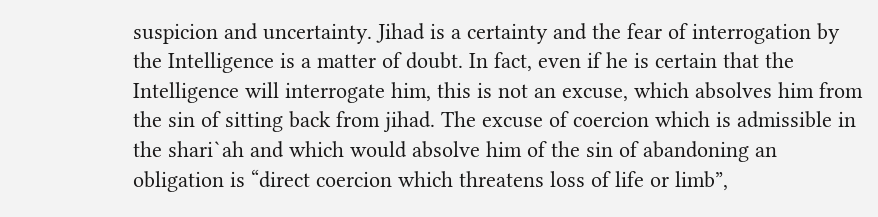suspicion and uncertainty. Jihad is a certainty and the fear of interrogation by the Intelligence is a matter of doubt. In fact, even if he is certain that the Intelligence will interrogate him, this is not an excuse, which absolves him from the sin of sitting back from jihad. The excuse of coercion which is admissible in the shari`ah and which would absolve him of the sin of abandoning an obligation is “direct coercion which threatens loss of life or limb”,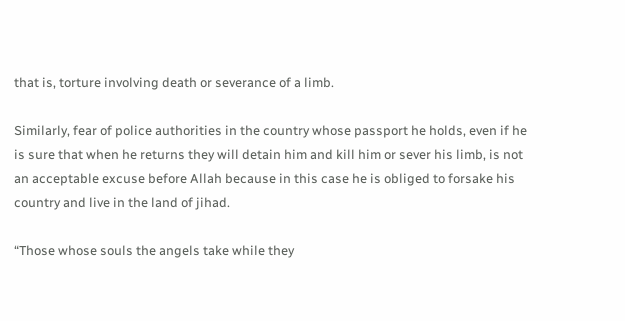that is, torture involving death or severance of a limb.

Similarly, fear of police authorities in the country whose passport he holds, even if he is sure that when he returns they will detain him and kill him or sever his limb, is not an acceptable excuse before Allah because in this case he is obliged to forsake his country and live in the land of jihad.

“Those whose souls the angels take while they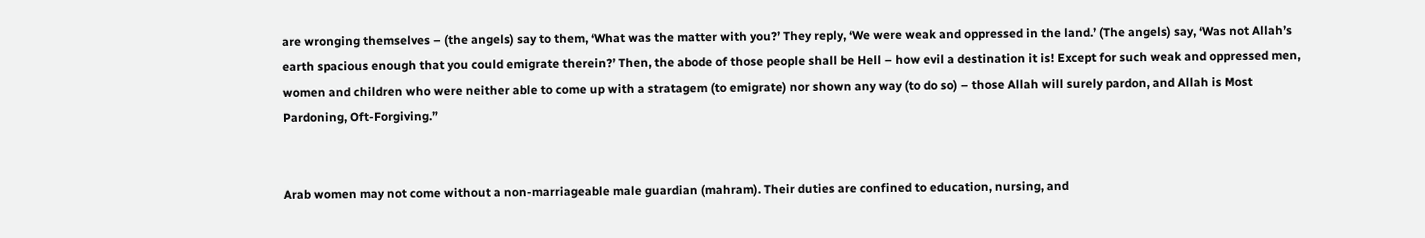are wronging themselves – (the angels) say to them, ‘What was the matter with you?’ They reply, ‘We were weak and oppressed in the land.’ (The angels) say, ‘Was not Allah’s earth spacious enough that you could emigrate therein?’ Then, the abode of those people shall be Hell – how evil a destination it is! Except for such weak and oppressed men, women and children who were neither able to come up with a stratagem (to emigrate) nor shown any way (to do so) – those Allah will surely pardon, and Allah is Most Pardoning, Oft-Forgiving.”


Arab women may not come without a non-marriageable male guardian (mahram). Their duties are confined to education, nursing, and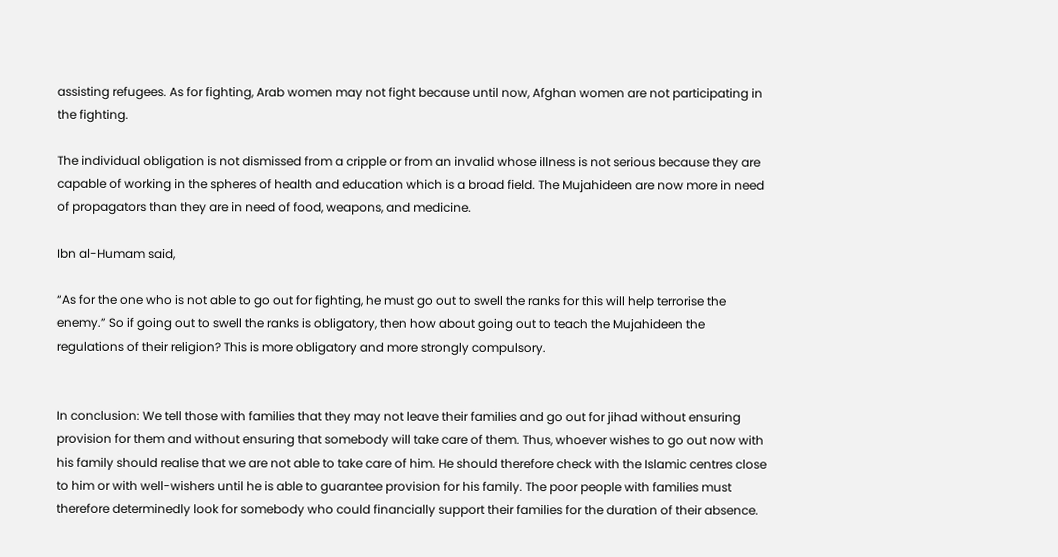assisting refugees. As for fighting, Arab women may not fight because until now, Afghan women are not participating in the fighting.

The individual obligation is not dismissed from a cripple or from an invalid whose illness is not serious because they are capable of working in the spheres of health and education which is a broad field. The Mujahideen are now more in need of propagators than they are in need of food, weapons, and medicine.

Ibn al-Humam said,

“As for the one who is not able to go out for fighting, he must go out to swell the ranks for this will help terrorise the enemy.” So if going out to swell the ranks is obligatory, then how about going out to teach the Mujahideen the regulations of their religion? This is more obligatory and more strongly compulsory.


In conclusion: We tell those with families that they may not leave their families and go out for jihad without ensuring provision for them and without ensuring that somebody will take care of them. Thus, whoever wishes to go out now with his family should realise that we are not able to take care of him. He should therefore check with the Islamic centres close to him or with well-wishers until he is able to guarantee provision for his family. The poor people with families must therefore determinedly look for somebody who could financially support their families for the duration of their absence.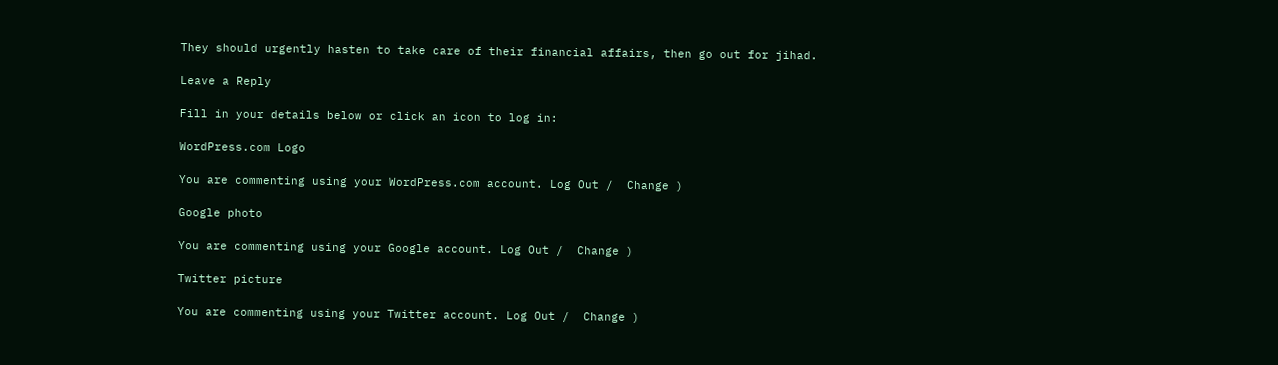They should urgently hasten to take care of their financial affairs, then go out for jihad.

Leave a Reply

Fill in your details below or click an icon to log in:

WordPress.com Logo

You are commenting using your WordPress.com account. Log Out /  Change )

Google photo

You are commenting using your Google account. Log Out /  Change )

Twitter picture

You are commenting using your Twitter account. Log Out /  Change )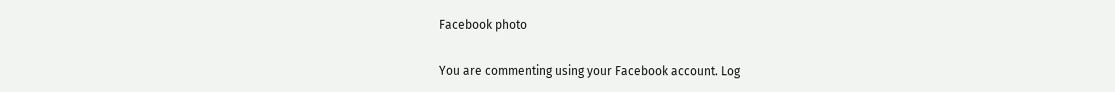Facebook photo

You are commenting using your Facebook account. Log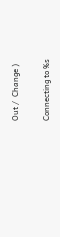Out /  Change )

Connecting to %s